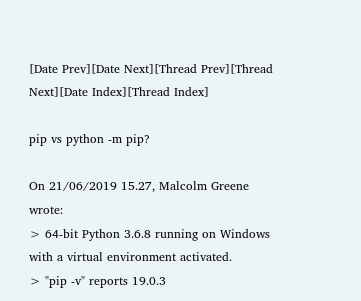[Date Prev][Date Next][Thread Prev][Thread Next][Date Index][Thread Index]

pip vs python -m pip?

On 21/06/2019 15.27, Malcolm Greene wrote:
> 64-bit Python 3.6.8 running on Windows with a virtual environment activated.
> "pip -v" reports 19.0.3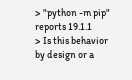> "python -m pip" reports 19.1.1
> Is this behavior by design or a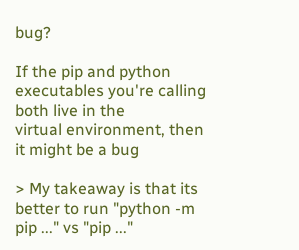bug?

If the pip and python executables you're calling both live in the
virtual environment, then it might be a bug

> My takeaway is that its better to run "python -m pip ..." vs "pip ..."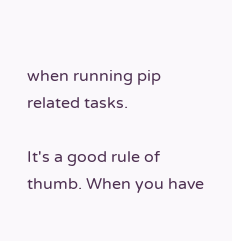when running pip related tasks.

It's a good rule of thumb. When you have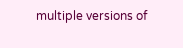multiple versions of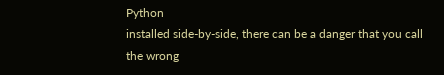Python
installed side-by-side, there can be a danger that you call the wrong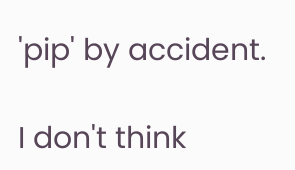'pip' by accident.

I don't think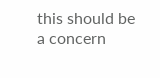this should be a concern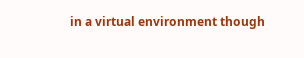in a virtual environment though